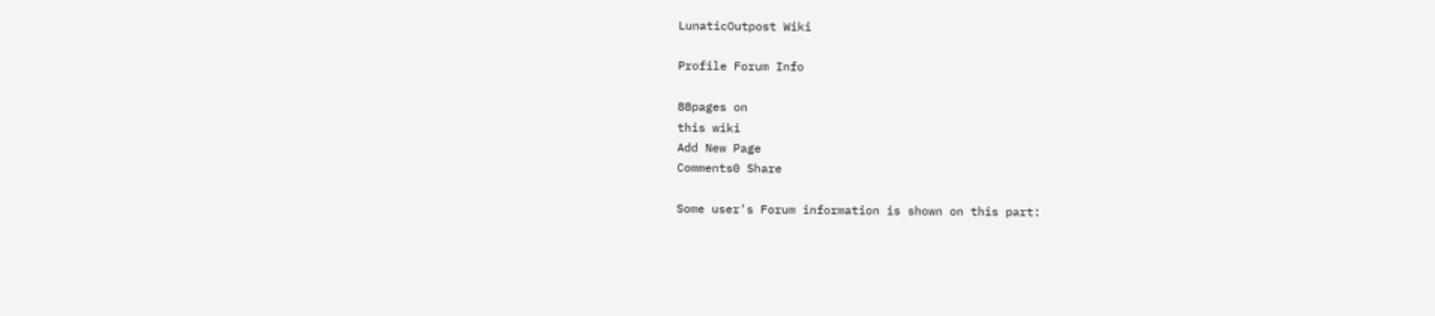LunaticOutpost Wiki

Profile Forum Info

88pages on
this wiki
Add New Page
Comments0 Share

Some user's Forum information is shown on this part: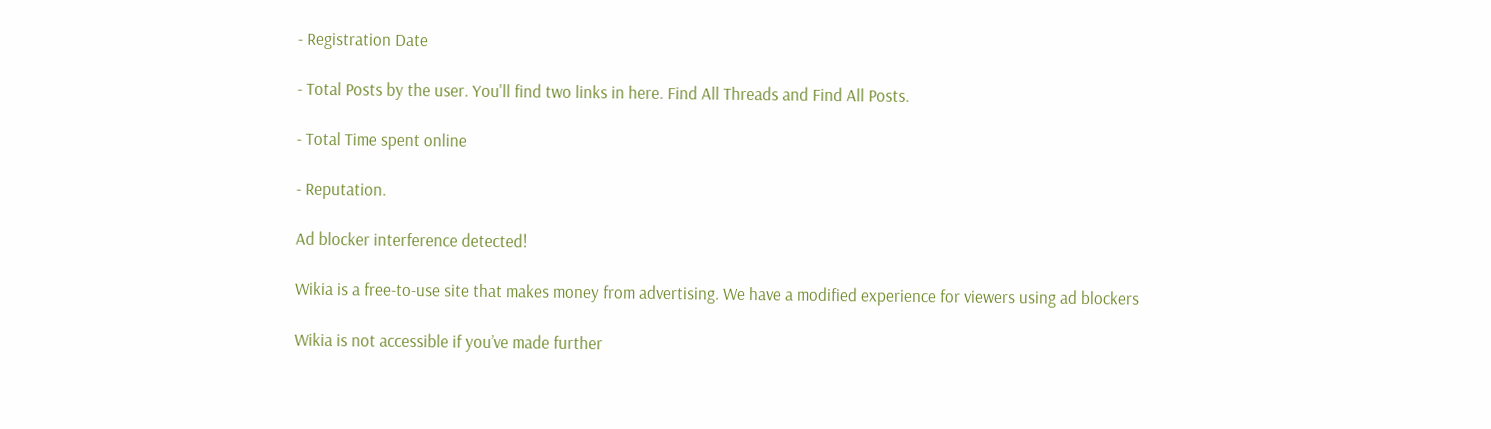- Registration Date

- Total Posts by the user. You'll find two links in here. Find All Threads and Find All Posts.

- Total Time spent online

- Reputation.

Ad blocker interference detected!

Wikia is a free-to-use site that makes money from advertising. We have a modified experience for viewers using ad blockers

Wikia is not accessible if you’ve made further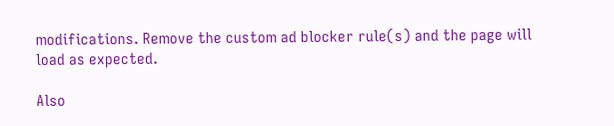modifications. Remove the custom ad blocker rule(s) and the page will load as expected.

Also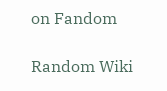on Fandom

Random Wiki